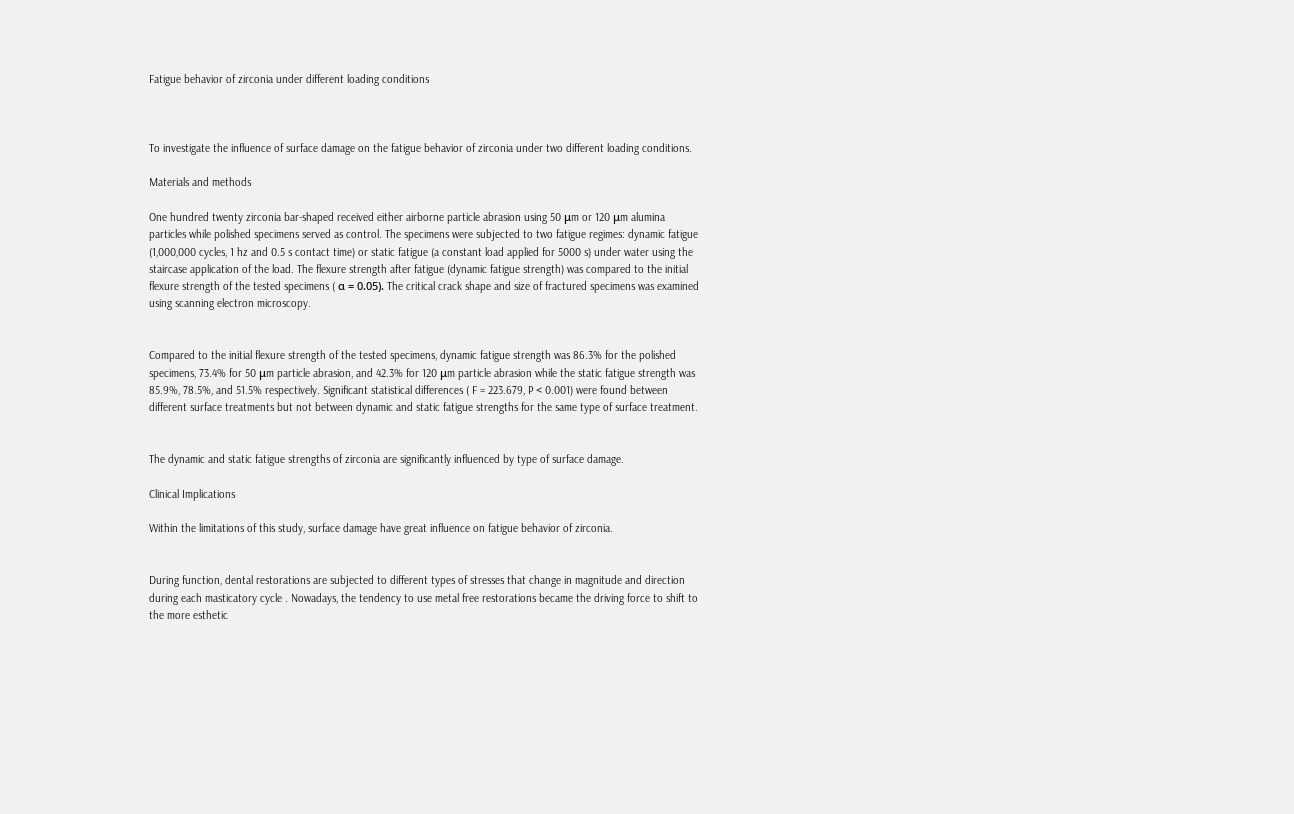Fatigue behavior of zirconia under different loading conditions



To investigate the influence of surface damage on the fatigue behavior of zirconia under two different loading conditions.

Materials and methods

One hundred twenty zirconia bar-shaped received either airborne particle abrasion using 50 μm or 120 μm alumina particles while polished specimens served as control. The specimens were subjected to two fatigue regimes: dynamic fatigue (1,000,000 cycles, 1 hz and 0.5 s contact time) or static fatigue (a constant load applied for 5000 s) under water using the staircase application of the load. The flexure strength after fatigue (dynamic fatigue strength) was compared to the initial flexure strength of the tested specimens ( α = 0.05). The critical crack shape and size of fractured specimens was examined using scanning electron microscopy.


Compared to the initial flexure strength of the tested specimens, dynamic fatigue strength was 86.3% for the polished specimens, 73.4% for 50 μm particle abrasion, and 42.3% for 120 μm particle abrasion while the static fatigue strength was 85.9%, 78.5%, and 51.5% respectively. Significant statistical differences ( F = 223.679, P < 0.001) were found between different surface treatments but not between dynamic and static fatigue strengths for the same type of surface treatment.


The dynamic and static fatigue strengths of zirconia are significantly influenced by type of surface damage.

Clinical Implications

Within the limitations of this study, surface damage have great influence on fatigue behavior of zirconia.


During function, dental restorations are subjected to different types of stresses that change in magnitude and direction during each masticatory cycle . Nowadays, the tendency to use metal free restorations became the driving force to shift to the more esthetic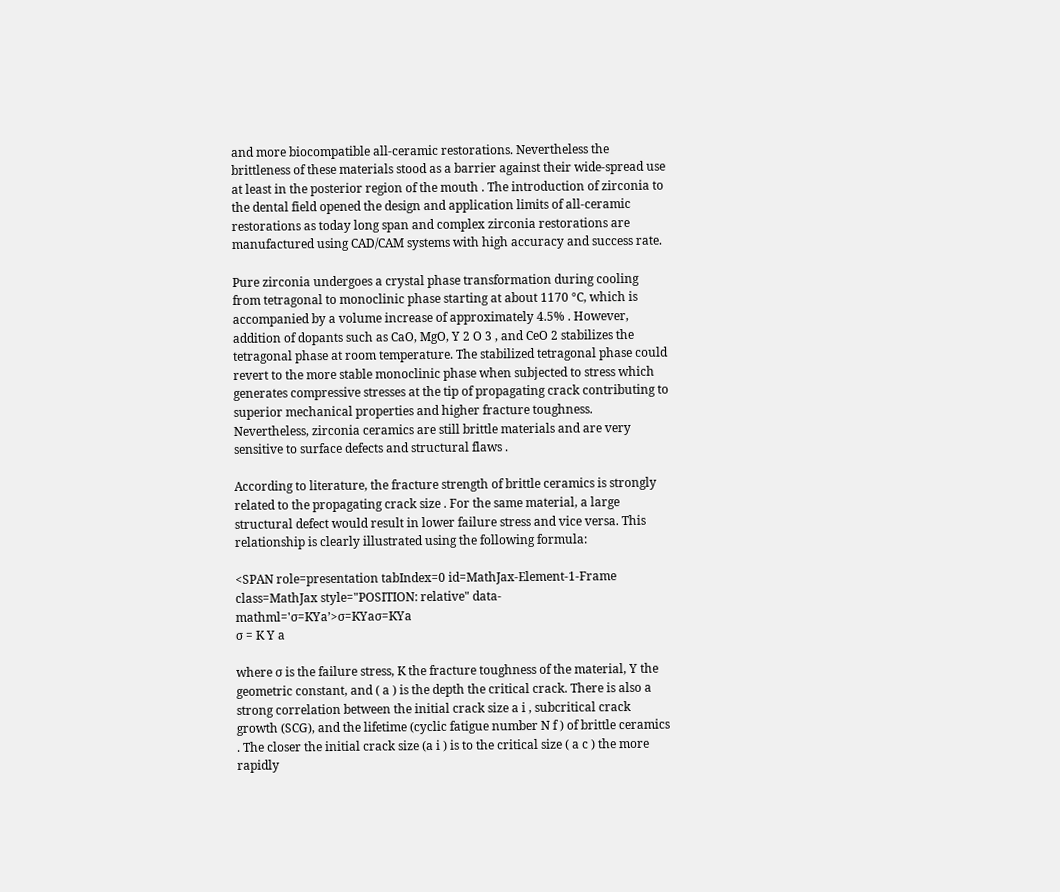and more biocompatible all-ceramic restorations. Nevertheless the brittleness of these materials stood as a barrier against their wide-spread use at least in the posterior region of the mouth . The introduction of zirconia to the dental field opened the design and application limits of all-ceramic restorations as today long span and complex zirconia restorations are manufactured using CAD/CAM systems with high accuracy and success rate.

Pure zirconia undergoes a crystal phase transformation during cooling from tetragonal to monoclinic phase starting at about 1170 °C, which is accompanied by a volume increase of approximately 4.5% . However, addition of dopants such as CaO, MgO, Y 2 O 3 , and CeO 2 stabilizes the tetragonal phase at room temperature. The stabilized tetragonal phase could revert to the more stable monoclinic phase when subjected to stress which generates compressive stresses at the tip of propagating crack contributing to superior mechanical properties and higher fracture toughness. Nevertheless, zirconia ceramics are still brittle materials and are very sensitive to surface defects and structural flaws .

According to literature, the fracture strength of brittle ceramics is strongly related to the propagating crack size . For the same material, a large structural defect would result in lower failure stress and vice versa. This relationship is clearly illustrated using the following formula:

<SPAN role=presentation tabIndex=0 id=MathJax-Element-1-Frame class=MathJax style="POSITION: relative" data-mathml='σ=KYa’>σ=KYaσ=KYa
σ = K Y a

where σ is the failure stress, K the fracture toughness of the material, Y the geometric constant, and ( a ) is the depth the critical crack. There is also a strong correlation between the initial crack size a i , subcritical crack growth (SCG), and the lifetime (cyclic fatigue number N f ) of brittle ceramics . The closer the initial crack size (a i ) is to the critical size ( a c ) the more rapidly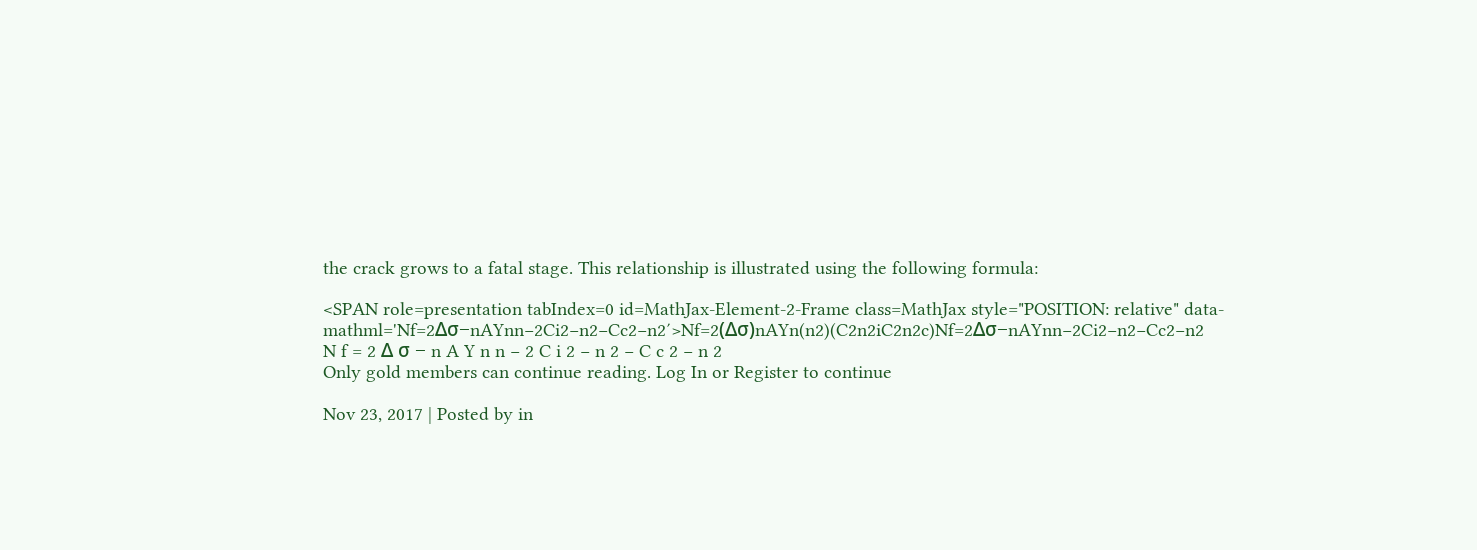the crack grows to a fatal stage. This relationship is illustrated using the following formula:

<SPAN role=presentation tabIndex=0 id=MathJax-Element-2-Frame class=MathJax style="POSITION: relative" data-mathml='Nf=2Δσ−nAYnn−2Ci2−n2−Cc2−n2′>Nf=2(Δσ)nAYn(n2)(C2n2iC2n2c)Nf=2Δσ−nAYnn−2Ci2−n2−Cc2−n2
N f = 2 Δ σ − n A Y n n − 2 C i 2 − n 2 − C c 2 − n 2
Only gold members can continue reading. Log In or Register to continue

Nov 23, 2017 | Posted by in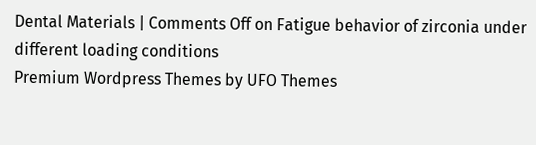Dental Materials | Comments Off on Fatigue behavior of zirconia under different loading conditions
Premium Wordpress Themes by UFO Themes